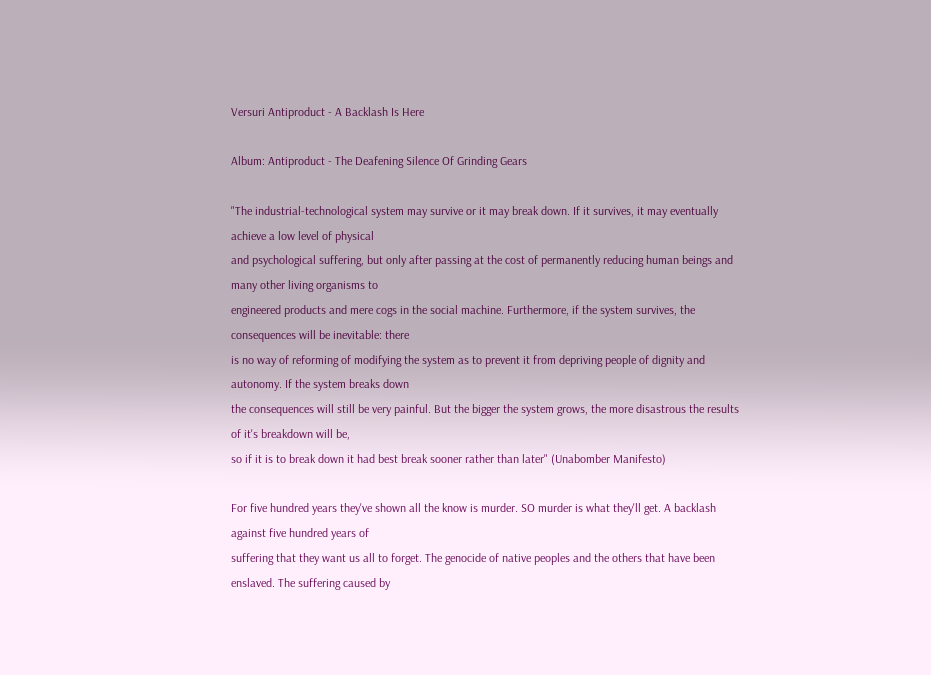Versuri Antiproduct - A Backlash Is Here

Album: Antiproduct - The Deafening Silence Of Grinding Gears

"The industrial-technological system may survive or it may break down. If it survives, it may eventually achieve a low level of physical
and psychological suffering, but only after passing at the cost of permanently reducing human beings and many other living organisms to
engineered products and mere cogs in the social machine. Furthermore, if the system survives, the consequences will be inevitable: there
is no way of reforming of modifying the system as to prevent it from depriving people of dignity and autonomy. If the system breaks down
the consequences will still be very painful. But the bigger the system grows, the more disastrous the results of it's breakdown will be,
so if it is to break down it had best break sooner rather than later" (Unabomber Manifesto)

For five hundred years they've shown all the know is murder. SO murder is what they'll get. A backlash against five hundred years of
suffering that they want us all to forget. The genocide of native peoples and the others that have been enslaved. The suffering caused by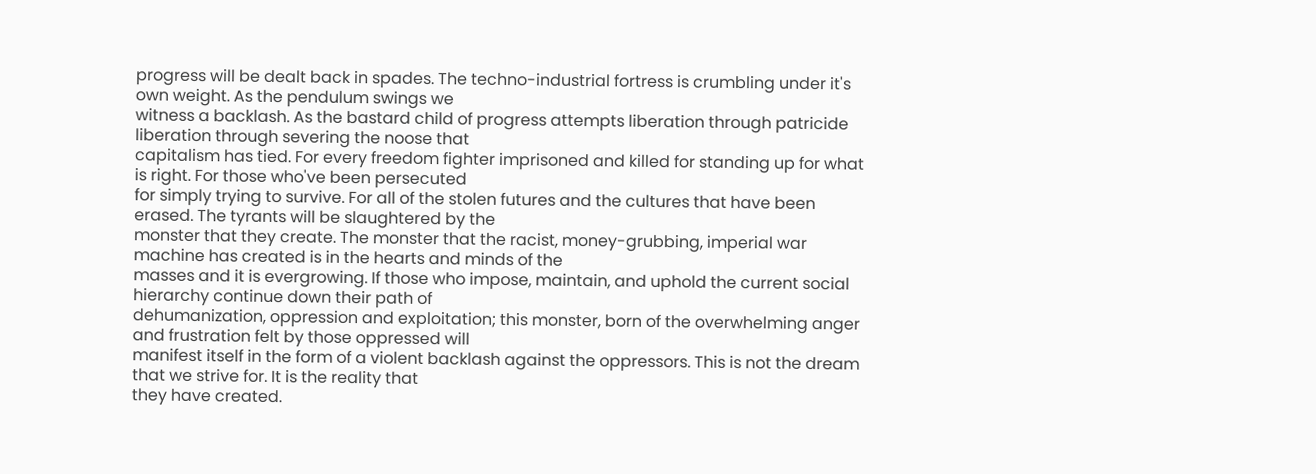progress will be dealt back in spades. The techno-industrial fortress is crumbling under it's own weight. As the pendulum swings we
witness a backlash. As the bastard child of progress attempts liberation through patricide liberation through severing the noose that
capitalism has tied. For every freedom fighter imprisoned and killed for standing up for what is right. For those who've been persecuted
for simply trying to survive. For all of the stolen futures and the cultures that have been erased. The tyrants will be slaughtered by the
monster that they create. The monster that the racist, money-grubbing, imperial war machine has created is in the hearts and minds of the
masses and it is evergrowing. If those who impose, maintain, and uphold the current social hierarchy continue down their path of
dehumanization, oppression and exploitation; this monster, born of the overwhelming anger and frustration felt by those oppressed will
manifest itself in the form of a violent backlash against the oppressors. This is not the dream that we strive for. It is the reality that
they have created.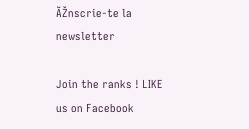ĂŽnscrie-te la newsletter

Join the ranks ! LIKE us on Facebook